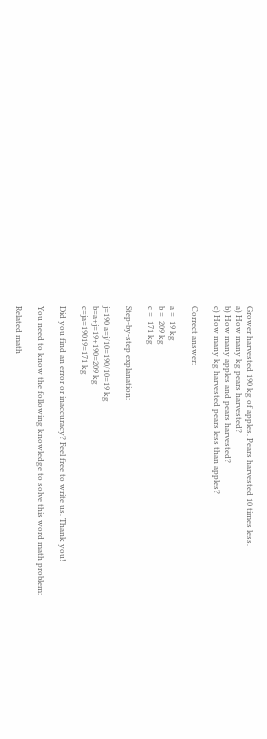Grower harvested 190 kg of apples. Pears harvested 10 times less.
a) How many kg pears harvested?
b) How many apples and pears harvested?
c) How many kg harvested pears less than apples?

Correct answer:

a =  19 kg
b =  209 kg
c =  171 kg

Step-by-step explanation:

j=190 a=j/10=190/10=19 kg
b=a+j=19+190=209 kg
c=ja=19019=171 kg

Did you find an error or inaccuracy? Feel free to write us. Thank you!

You need to know the following knowledge to solve this word math problem:

Related math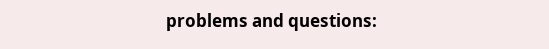problems and questions: